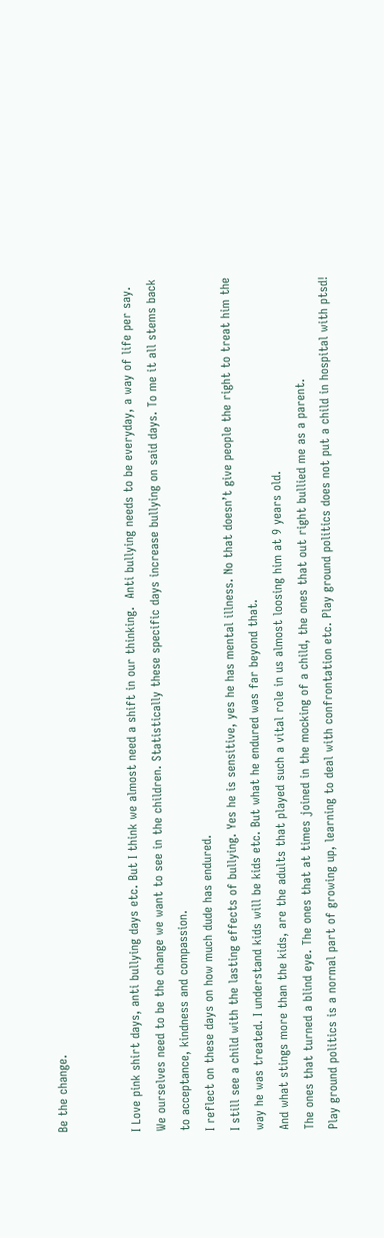Be the change.


I Love pink shirt days, anti bullying days etc. But I think we almost need a shift in our thinking.  Anti bullying needs to be everyday, a way of life per say. We ourselves need to be the change we want to see in the children. Statistically these specific days increase bullying on said days. To me it all stems back to acceptance, kindness and compassion.
I reflect on these days on how much dude has endured.
I still see a child with the lasting effects of bullying. Yes he is sensitive, yes he has mental illness. No that doesn’t give people the right to treat him the way he was treated. I understand kids will be kids etc. But what he endured was far beyond that.
And what stings more than the kids, are the adults that played such a vital role in us almost loosing him at 9 years old.
The ones that turned a blind eye. The ones that at times joined in the mocking of a child, the ones that out right bullied me as a parent.
Play ground politics is a normal part of growing up, learning to deal with confrontation etc. Play ground politics does not put a child in hospital with ptsd!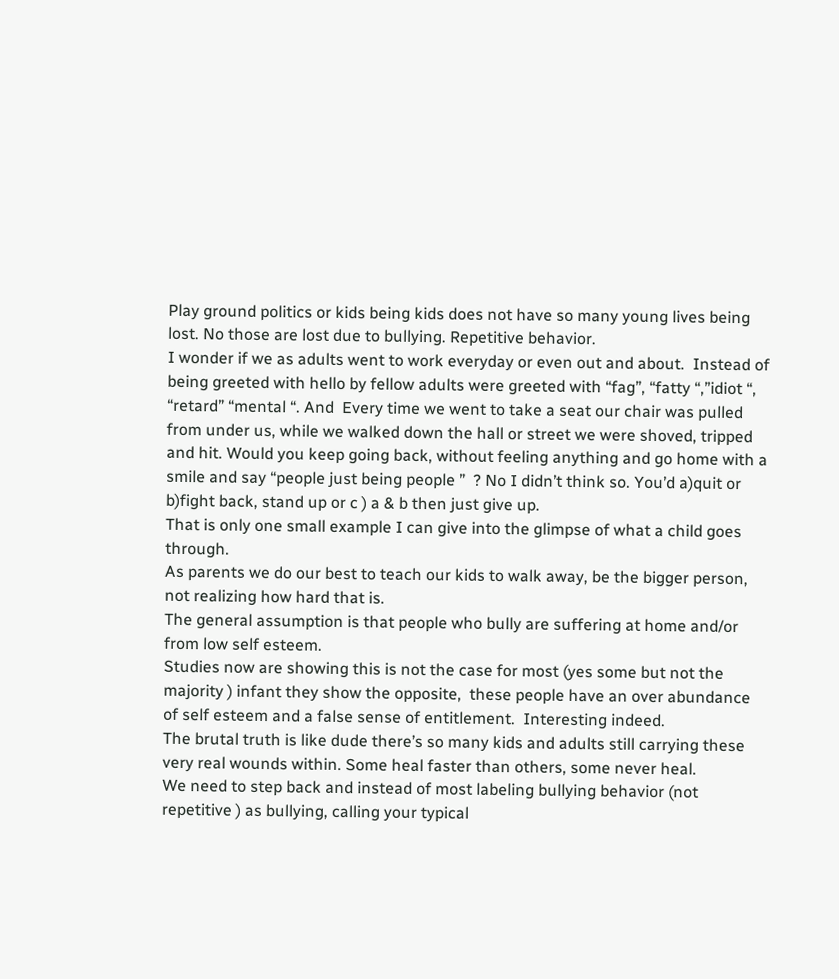Play ground politics or kids being kids does not have so many young lives being lost. No those are lost due to bullying. Repetitive behavior.
I wonder if we as adults went to work everyday or even out and about.  Instead of being greeted with hello by fellow adults were greeted with “fag”, “fatty “,”idiot “, “retard” “mental “. And  Every time we went to take a seat our chair was pulled from under us, while we walked down the hall or street we were shoved, tripped and hit. Would you keep going back, without feeling anything and go home with a smile and say “people just being people ”  ? No I didn’t think so. You’d a)quit or b)fight back, stand up or c ) a & b then just give up.
That is only one small example I can give into the glimpse of what a child goes through.
As parents we do our best to teach our kids to walk away, be the bigger person, not realizing how hard that is.
The general assumption is that people who bully are suffering at home and/or from low self esteem.
Studies now are showing this is not the case for most (yes some but not the majority ) infant they show the opposite,  these people have an over abundance of self esteem and a false sense of entitlement.  Interesting indeed.
The brutal truth is like dude there’s so many kids and adults still carrying these very real wounds within. Some heal faster than others, some never heal.
We need to step back and instead of most labeling bullying behavior (not repetitive ) as bullying, calling your typical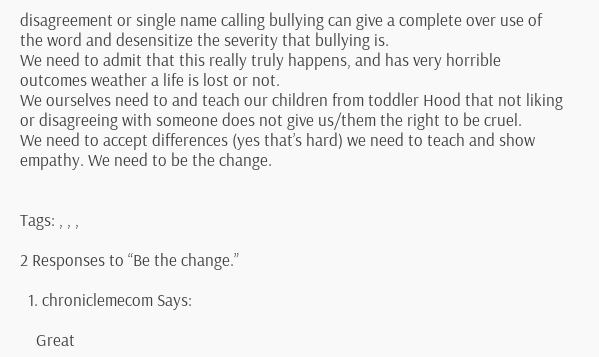disagreement or single name calling bullying can give a complete over use of the word and desensitize the severity that bullying is.
We need to admit that this really truly happens, and has very horrible outcomes weather a life is lost or not.
We ourselves need to and teach our children from toddler Hood that not liking or disagreeing with someone does not give us/them the right to be cruel.
We need to accept differences (yes that’s hard) we need to teach and show empathy. We need to be the change.


Tags: , , ,

2 Responses to “Be the change.”

  1. chroniclemecom Says:

    Great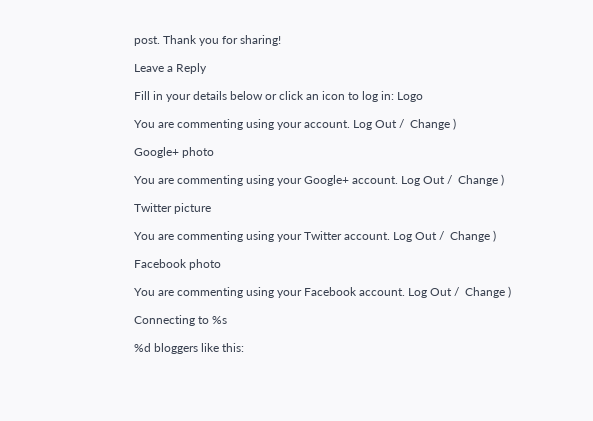post. Thank you for sharing!

Leave a Reply

Fill in your details below or click an icon to log in: Logo

You are commenting using your account. Log Out /  Change )

Google+ photo

You are commenting using your Google+ account. Log Out /  Change )

Twitter picture

You are commenting using your Twitter account. Log Out /  Change )

Facebook photo

You are commenting using your Facebook account. Log Out /  Change )

Connecting to %s

%d bloggers like this: